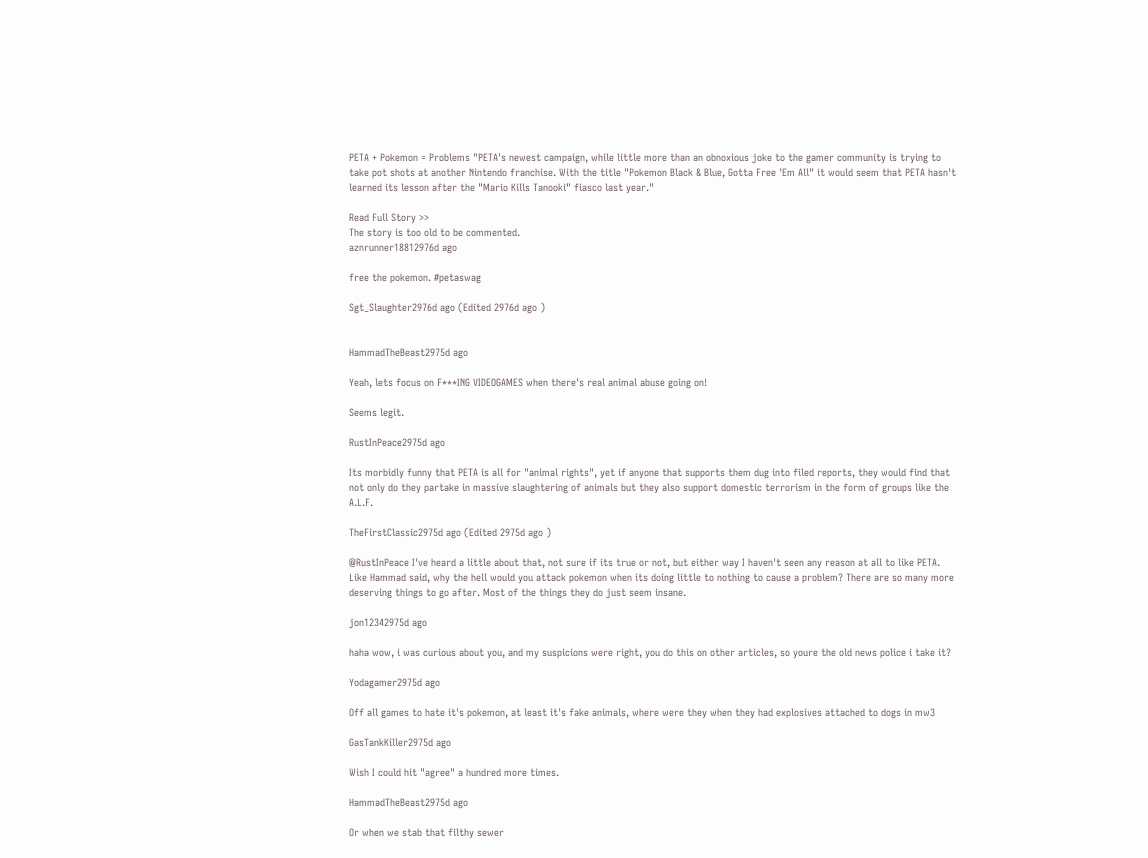PETA + Pokemon = Problems "PETA's newest campaign, while little more than an obnoxious joke to the gamer community is trying to take pot shots at another Nintendo franchise. With the title "Pokemon Black & Blue, Gotta Free 'Em All" it would seem that PETA hasn't learned its lesson after the "Mario Kills Tanooki" fiasco last year."

Read Full Story >>
The story is too old to be commented.
aznrunner18812976d ago

free the pokemon. #petaswag

Sgt_Slaughter2976d ago (Edited 2976d ago )


HammadTheBeast2975d ago

Yeah, lets focus on F***ING VIDEOGAMES when there's real animal abuse going on!

Seems legit.

RustInPeace2975d ago

Its morbidly funny that PETA is all for "animal rights", yet if anyone that supports them dug into filed reports, they would find that not only do they partake in massive slaughtering of animals but they also support domestic terrorism in the form of groups like the A.L.F.

TheFirstClassic2975d ago (Edited 2975d ago )

@RustInPeace I've heard a little about that, not sure if its true or not, but either way I haven't seen any reason at all to like PETA. Like Hammad said, why the hell would you attack pokemon when its doing little to nothing to cause a problem? There are so many more deserving things to go after. Most of the things they do just seem insane.

jon12342975d ago

haha wow, i was curious about you, and my suspicions were right, you do this on other articles, so youre the old news police i take it?

Yodagamer2975d ago

Off all games to hate it's pokemon, at least it's fake animals, where were they when they had explosives attached to dogs in mw3

GasTankKiller2975d ago

Wish I could hit "agree" a hundred more times.

HammadTheBeast2975d ago

Or when we stab that filthy sewer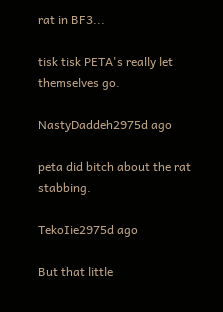rat in BF3...

tisk tisk PETA's really let themselves go.

NastyDaddeh2975d ago

peta did bitch about the rat stabbing.

TekoIie2975d ago

But that little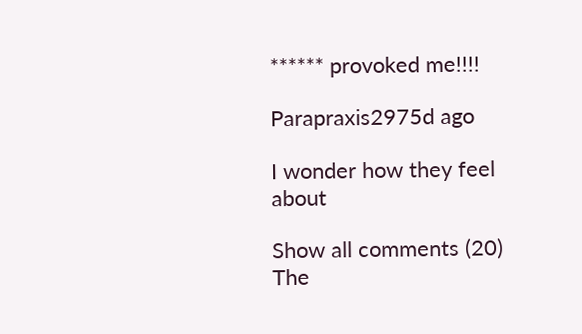****** provoked me!!!!

Parapraxis2975d ago

I wonder how they feel about

Show all comments (20)
The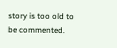story is too old to be commented.